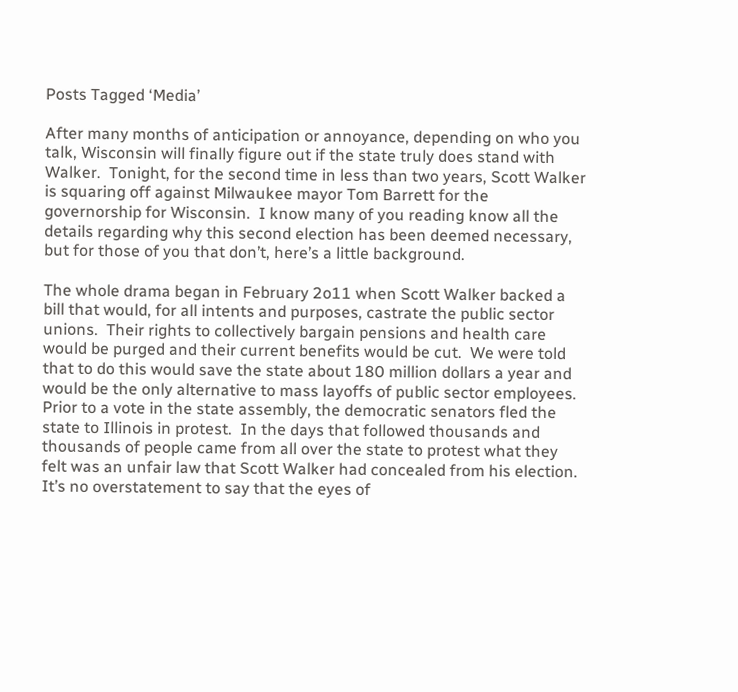Posts Tagged ‘Media’

After many months of anticipation or annoyance, depending on who you talk, Wisconsin will finally figure out if the state truly does stand with Walker.  Tonight, for the second time in less than two years, Scott Walker is squaring off against Milwaukee mayor Tom Barrett for the governorship for Wisconsin.  I know many of you reading know all the details regarding why this second election has been deemed necessary, but for those of you that don’t, here’s a little background.

The whole drama began in February 2o11 when Scott Walker backed a bill that would, for all intents and purposes, castrate the public sector unions.  Their rights to collectively bargain pensions and health care would be purged and their current benefits would be cut.  We were told that to do this would save the state about 180 million dollars a year and would be the only alternative to mass layoffs of public sector employees.  Prior to a vote in the state assembly, the democratic senators fled the state to Illinois in protest.  In the days that followed thousands and thousands of people came from all over the state to protest what they felt was an unfair law that Scott Walker had concealed from his election.  It’s no overstatement to say that the eyes of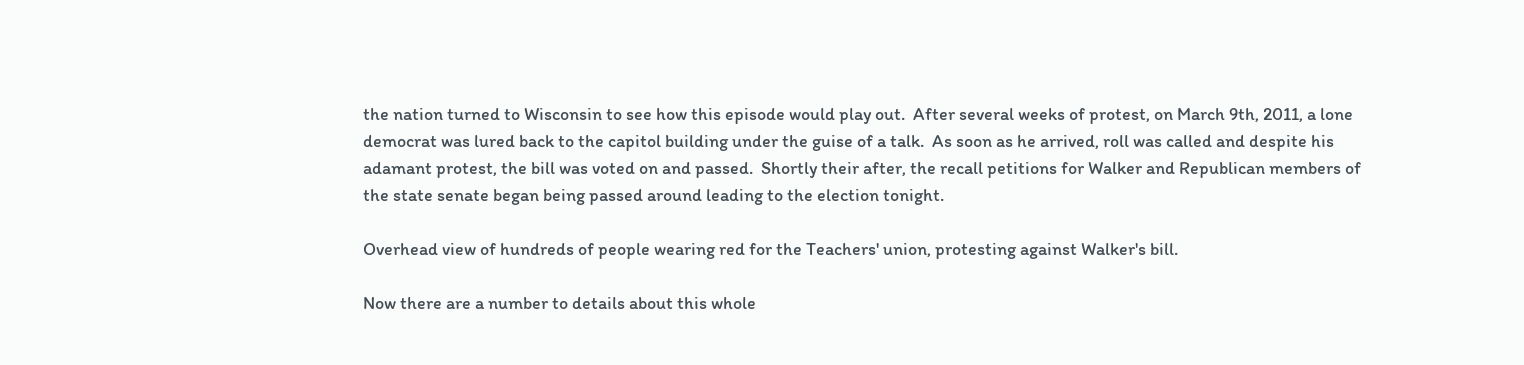the nation turned to Wisconsin to see how this episode would play out.  After several weeks of protest, on March 9th, 2011, a lone democrat was lured back to the capitol building under the guise of a talk.  As soon as he arrived, roll was called and despite his adamant protest, the bill was voted on and passed.  Shortly their after, the recall petitions for Walker and Republican members of the state senate began being passed around leading to the election tonight.

Overhead view of hundreds of people wearing red for the Teachers' union, protesting against Walker's bill.

Now there are a number to details about this whole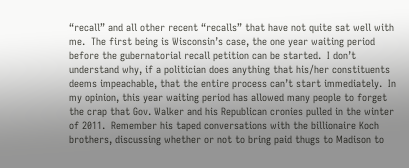“recall” and all other recent “recalls” that have not quite sat well with me.  The first being is Wisconsin’s case, the one year waiting period before the gubernatorial recall petition can be started.  I don’t understand why, if a politician does anything that his/her constituents deems impeachable, that the entire process can’t start immediately.  In my opinion, this year waiting period has allowed many people to forget the crap that Gov. Walker and his Republican cronies pulled in the winter of 2011.  Remember his taped conversations with the billionaire Koch brothers, discussing whether or not to bring paid thugs to Madison to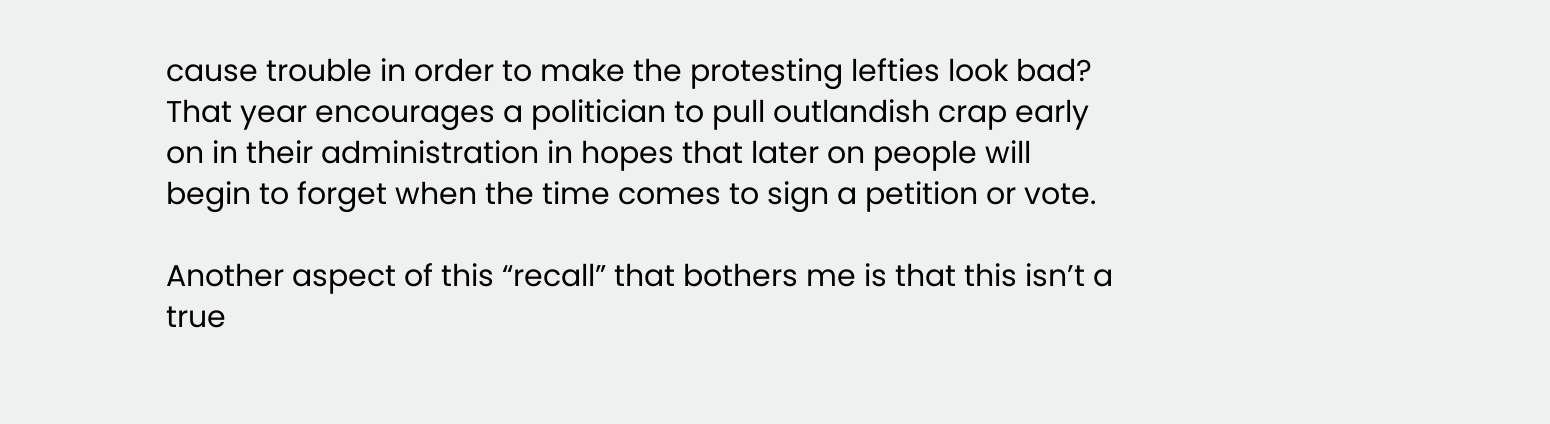cause trouble in order to make the protesting lefties look bad?   That year encourages a politician to pull outlandish crap early on in their administration in hopes that later on people will begin to forget when the time comes to sign a petition or vote.

Another aspect of this “recall” that bothers me is that this isn’t a true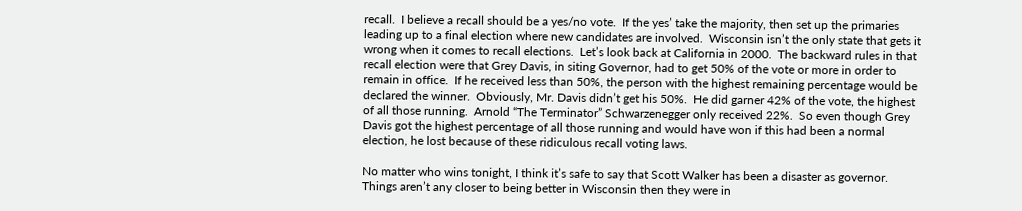recall.  I believe a recall should be a yes/no vote.  If the yes’ take the majority, then set up the primaries leading up to a final election where new candidates are involved.  Wisconsin isn’t the only state that gets it wrong when it comes to recall elections.  Let’s look back at California in 2000.  The backward rules in that recall election were that Grey Davis, in siting Governor, had to get 50% of the vote or more in order to remain in office.  If he received less than 50%, the person with the highest remaining percentage would be declared the winner.  Obviously, Mr. Davis didn’t get his 50%.  He did garner 42% of the vote, the highest of all those running.  Arnold “The Terminator” Schwarzenegger only received 22%.  So even though Grey Davis got the highest percentage of all those running and would have won if this had been a normal election, he lost because of these ridiculous recall voting laws.

No matter who wins tonight, I think it’s safe to say that Scott Walker has been a disaster as governor.  Things aren’t any closer to being better in Wisconsin then they were in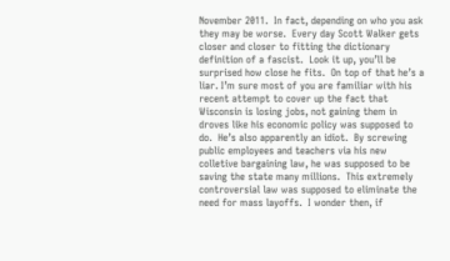November 2011.  In fact, depending on who you ask they may be worse.  Every day Scott Walker gets closer and closer to fitting the dictionary definition of a fascist.  Look it up, you’ll be surprised how close he fits.  On top of that he’s a liar. I’m sure most of you are familiar with his recent attempt to cover up the fact that Wisconsin is losing jobs, not gaining them in droves like his economic policy was supposed to do.  He’s also apparently an idiot.  By screwing public employees and teachers via his new colletive bargaining law, he was supposed to be saving the state many millions.  This extremely controversial law was supposed to eliminate the need for mass layoffs.  I wonder then, if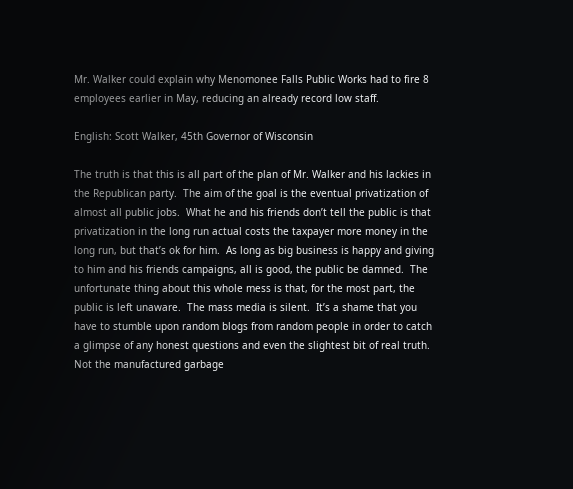Mr. Walker could explain why Menomonee Falls Public Works had to fire 8 employees earlier in May, reducing an already record low staff.

English: Scott Walker, 45th Governor of Wisconsin

The truth is that this is all part of the plan of Mr. Walker and his lackies in the Republican party.  The aim of the goal is the eventual privatization of almost all public jobs.  What he and his friends don’t tell the public is that privatization in the long run actual costs the taxpayer more money in the long run, but that’s ok for him.  As long as big business is happy and giving to him and his friends campaigns, all is good, the public be damned.  The unfortunate thing about this whole mess is that, for the most part, the public is left unaware.  The mass media is silent.  It’s a shame that you have to stumble upon random blogs from random people in order to catch a glimpse of any honest questions and even the slightest bit of real truth.  Not the manufactured garbage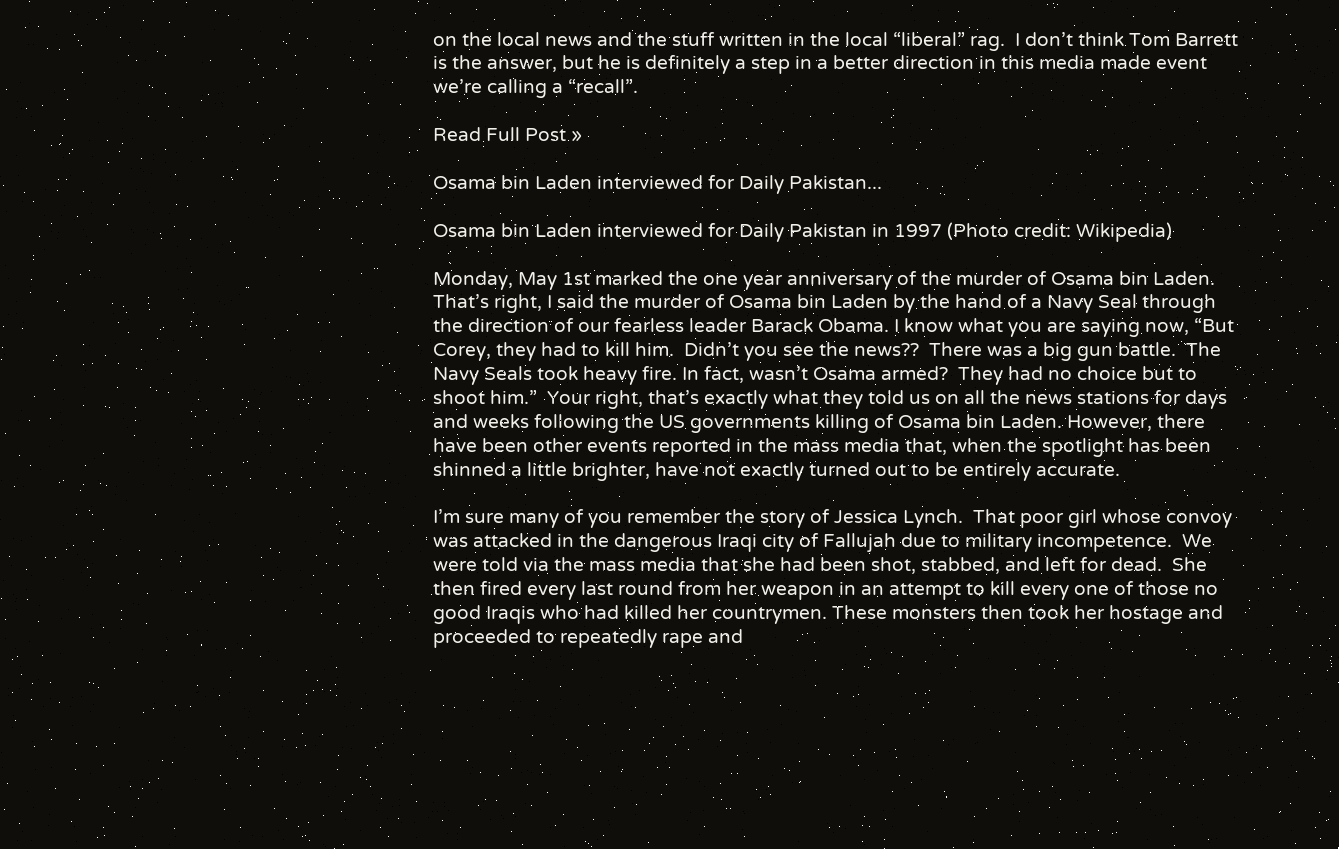on the local news and the stuff written in the local “liberal” rag.  I don’t think Tom Barrett is the answer, but he is definitely a step in a better direction in this media made event we’re calling a “recall”.

Read Full Post »

Osama bin Laden interviewed for Daily Pakistan...

Osama bin Laden interviewed for Daily Pakistan in 1997 (Photo credit: Wikipedia)

Monday, May 1st marked the one year anniversary of the murder of Osama bin Laden. That’s right, I said the murder of Osama bin Laden by the hand of a Navy Seal through the direction of our fearless leader Barack Obama. I know what you are saying now, “But Corey, they had to kill him.  Didn’t you see the news??  There was a big gun battle.  The Navy Seals took heavy fire. In fact, wasn’t Osama armed?  They had no choice but to shoot him.”  Your right, that’s exactly what they told us on all the news stations for days and weeks following the US governments killing of Osama bin Laden. However, there have been other events reported in the mass media that, when the spotlight has been shinned a little brighter, have not exactly turned out to be entirely accurate.

I’m sure many of you remember the story of Jessica Lynch.  That poor girl whose convoy was attacked in the dangerous Iraqi city of Fallujah due to military incompetence.  We were told via the mass media that she had been shot, stabbed, and left for dead.  She then fired every last round from her weapon in an attempt to kill every one of those no good Iraqis who had killed her countrymen. These monsters then took her hostage and proceeded to repeatedly rape and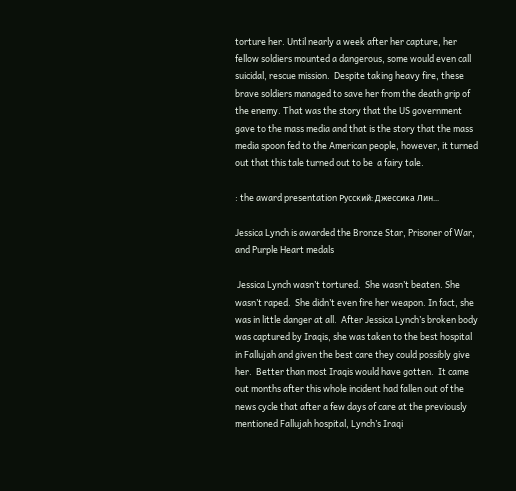torture her. Until nearly a week after her capture, her fellow soldiers mounted a dangerous, some would even call suicidal, rescue mission.  Despite taking heavy fire, these brave soldiers managed to save her from the death grip of the enemy. That was the story that the US government gave to the mass media and that is the story that the mass media spoon fed to the American people, however, it turned out that this tale turned out to be  a fairy tale.

: the award presentation Русский: Джессика Лин...

Jessica Lynch is awarded the Bronze Star, Prisoner of War, and Purple Heart medals

 Jessica Lynch wasn’t tortured.  She wasn’t beaten. She wasn’t raped.  She didn’t even fire her weapon. In fact, she was in little danger at all.  After Jessica Lynch’s broken body was captured by Iraqis, she was taken to the best hospital in Fallujah and given the best care they could possibly give her.  Better than most Iraqis would have gotten.  It came out months after this whole incident had fallen out of the news cycle that after a few days of care at the previously mentioned Fallujah hospital, Lynch’s Iraqi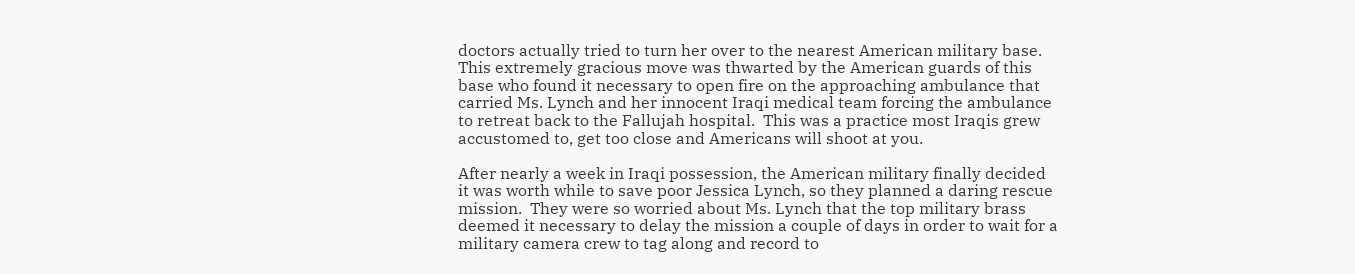doctors actually tried to turn her over to the nearest American military base.   This extremely gracious move was thwarted by the American guards of this base who found it necessary to open fire on the approaching ambulance that carried Ms. Lynch and her innocent Iraqi medical team forcing the ambulance to retreat back to the Fallujah hospital.  This was a practice most Iraqis grew accustomed to, get too close and Americans will shoot at you.

After nearly a week in Iraqi possession, the American military finally decided it was worth while to save poor Jessica Lynch, so they planned a daring rescue mission.  They were so worried about Ms. Lynch that the top military brass deemed it necessary to delay the mission a couple of days in order to wait for a military camera crew to tag along and record to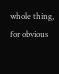whole thing, for obvious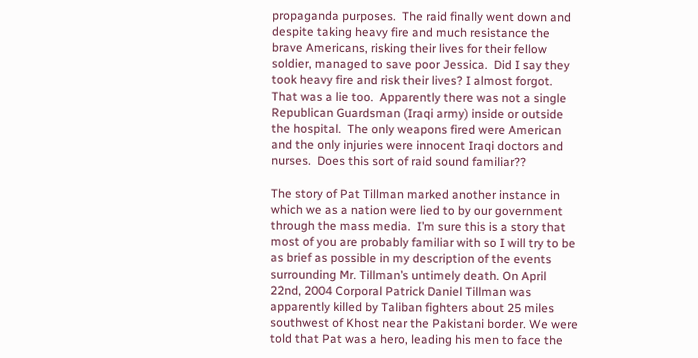propaganda purposes.  The raid finally went down and despite taking heavy fire and much resistance the brave Americans, risking their lives for their fellow soldier, managed to save poor Jessica.  Did I say they took heavy fire and risk their lives? I almost forgot.  That was a lie too.  Apparently there was not a single Republican Guardsman (Iraqi army) inside or outside the hospital.  The only weapons fired were American and the only injuries were innocent Iraqi doctors and nurses.  Does this sort of raid sound familiar??

The story of Pat Tillman marked another instance in which we as a nation were lied to by our government through the mass media.  I’m sure this is a story that most of you are probably familiar with so I will try to be as brief as possible in my description of the events surrounding Mr. Tillman’s untimely death. On April 22nd, 2004 Corporal Patrick Daniel Tillman was apparently killed by Taliban fighters about 25 miles southwest of Khost near the Pakistani border. We were told that Pat was a hero, leading his men to face the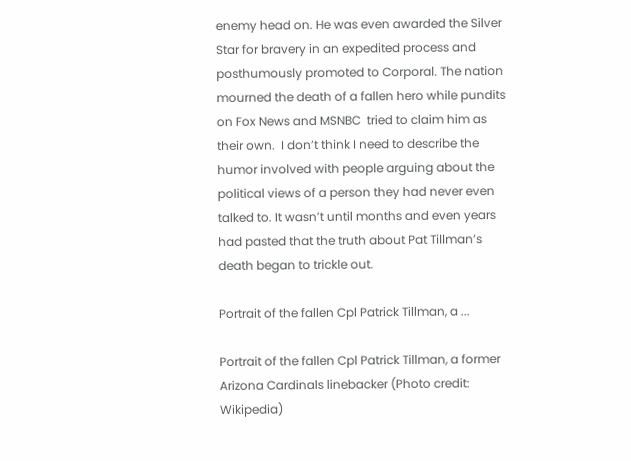enemy head on. He was even awarded the Silver Star for bravery in an expedited process and posthumously promoted to Corporal. The nation mourned the death of a fallen hero while pundits on Fox News and MSNBC  tried to claim him as their own.  I don’t think I need to describe the humor involved with people arguing about the political views of a person they had never even talked to. It wasn’t until months and even years had pasted that the truth about Pat Tillman’s death began to trickle out.

Portrait of the fallen Cpl Patrick Tillman, a ...

Portrait of the fallen Cpl Patrick Tillman, a former Arizona Cardinals linebacker (Photo credit: Wikipedia)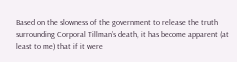Based on the slowness of the government to release the truth surrounding Corporal Tillman’s death, it has become apparent (at least to me) that if it were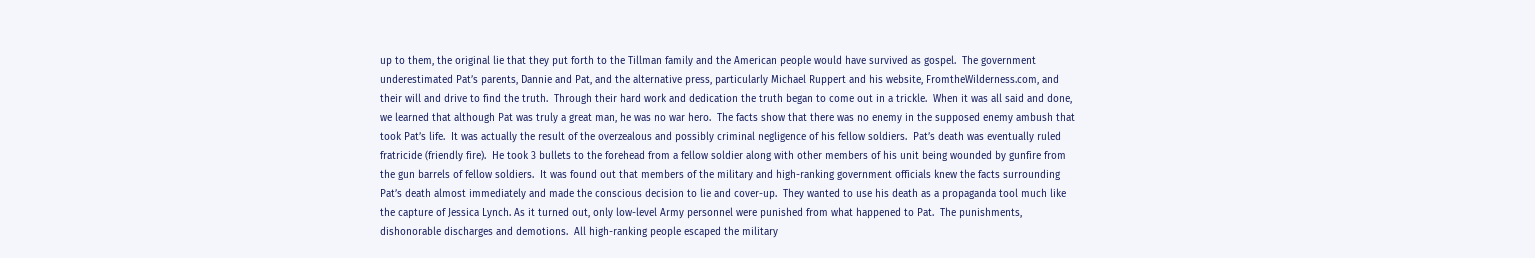up to them, the original lie that they put forth to the Tillman family and the American people would have survived as gospel.  The government underestimated Pat’s parents, Dannie and Pat, and the alternative press, particularly Michael Ruppert and his website, FromtheWilderness.com, and their will and drive to find the truth.  Through their hard work and dedication the truth began to come out in a trickle.  When it was all said and done, we learned that although Pat was truly a great man, he was no war hero.  The facts show that there was no enemy in the supposed enemy ambush that  took Pat’s life.  It was actually the result of the overzealous and possibly criminal negligence of his fellow soldiers.  Pat’s death was eventually ruled fratricide (friendly fire).  He took 3 bullets to the forehead from a fellow soldier along with other members of his unit being wounded by gunfire from the gun barrels of fellow soldiers.  It was found out that members of the military and high-ranking government officials knew the facts surrounding Pat’s death almost immediately and made the conscious decision to lie and cover-up.  They wanted to use his death as a propaganda tool much like the capture of Jessica Lynch. As it turned out, only low-level Army personnel were punished from what happened to Pat.  The punishments, dishonorable discharges and demotions.  All high-ranking people escaped the military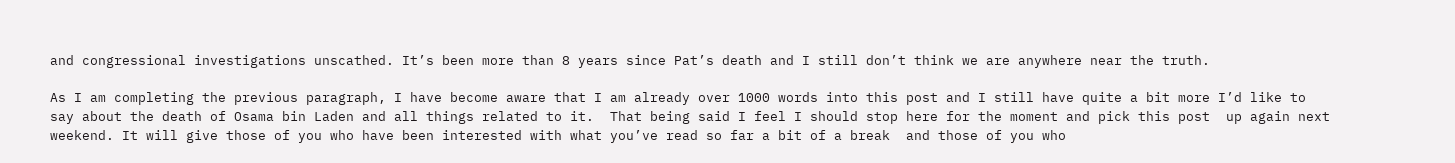and congressional investigations unscathed. It’s been more than 8 years since Pat’s death and I still don’t think we are anywhere near the truth.

As I am completing the previous paragraph, I have become aware that I am already over 1000 words into this post and I still have quite a bit more I’d like to say about the death of Osama bin Laden and all things related to it.  That being said I feel I should stop here for the moment and pick this post  up again next weekend. It will give those of you who have been interested with what you’ve read so far a bit of a break  and those of you who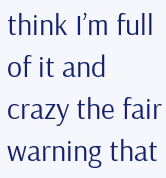think I’m full of it and crazy the fair warning that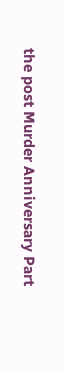the post Murder Anniversary Part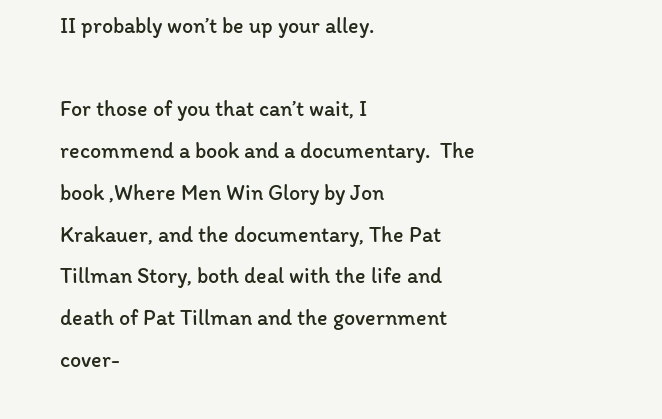II probably won’t be up your alley.

For those of you that can’t wait, I recommend a book and a documentary.  The book ,Where Men Win Glory by Jon Krakauer, and the documentary, The Pat Tillman Story, both deal with the life and death of Pat Tillman and the government cover-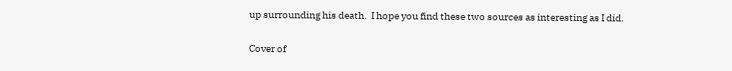up surrounding his death.  I hope you find these two sources as interesting as I did.

Cover of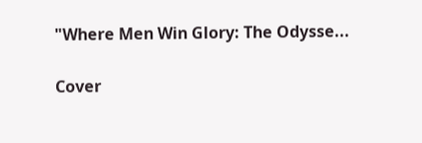"Where Men Win Glory: The Odysse...

Cover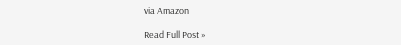via Amazon

Read Full Post »